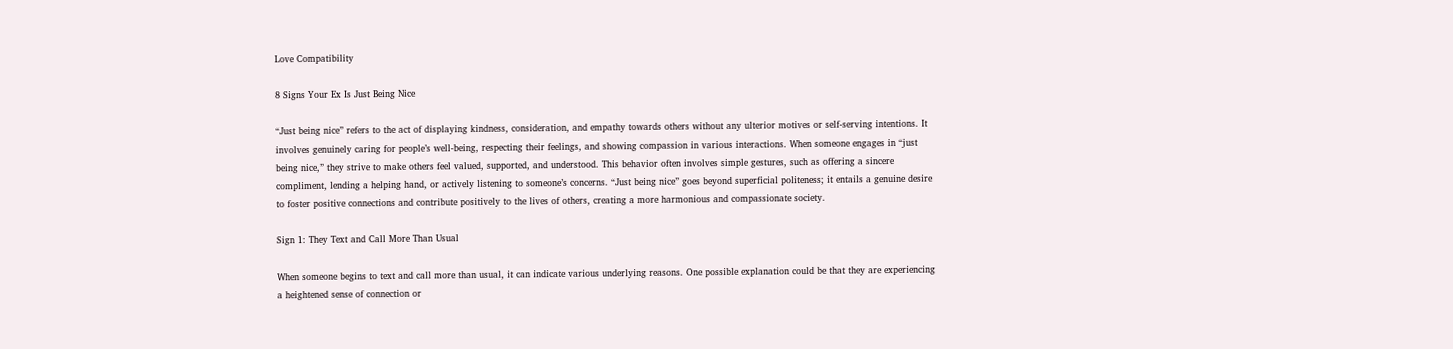Love Compatibility

8 Signs Your Ex Is Just Being Nice

“Just being nice” refers to the act of displaying kindness, consideration, and empathy towards others without any ulterior motives or self-serving intentions. It involves genuinely caring for people’s well-being, respecting their feelings, and showing compassion in various interactions. When someone engages in “just being nice,” they strive to make others feel valued, supported, and understood. This behavior often involves simple gestures, such as offering a sincere compliment, lending a helping hand, or actively listening to someone’s concerns. “Just being nice” goes beyond superficial politeness; it entails a genuine desire to foster positive connections and contribute positively to the lives of others, creating a more harmonious and compassionate society.

Sign 1: They Text and Call More Than Usual

When someone begins to text and call more than usual, it can indicate various underlying reasons. One possible explanation could be that they are experiencing a heightened sense of connection or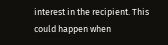interest in the recipient. This could happen when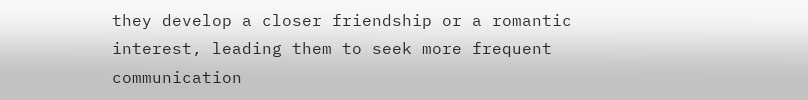they develop a closer friendship or a romantic interest, leading them to seek more frequent communication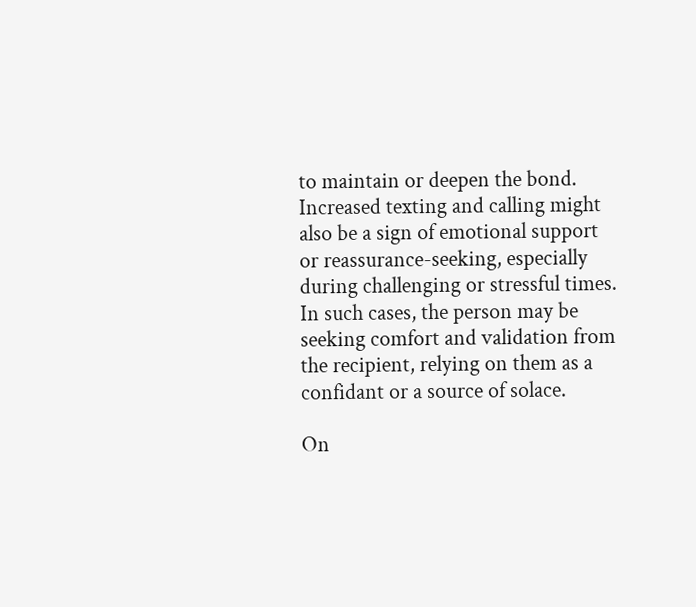to maintain or deepen the bond. Increased texting and calling might also be a sign of emotional support or reassurance-seeking, especially during challenging or stressful times. In such cases, the person may be seeking comfort and validation from the recipient, relying on them as a confidant or a source of solace.

On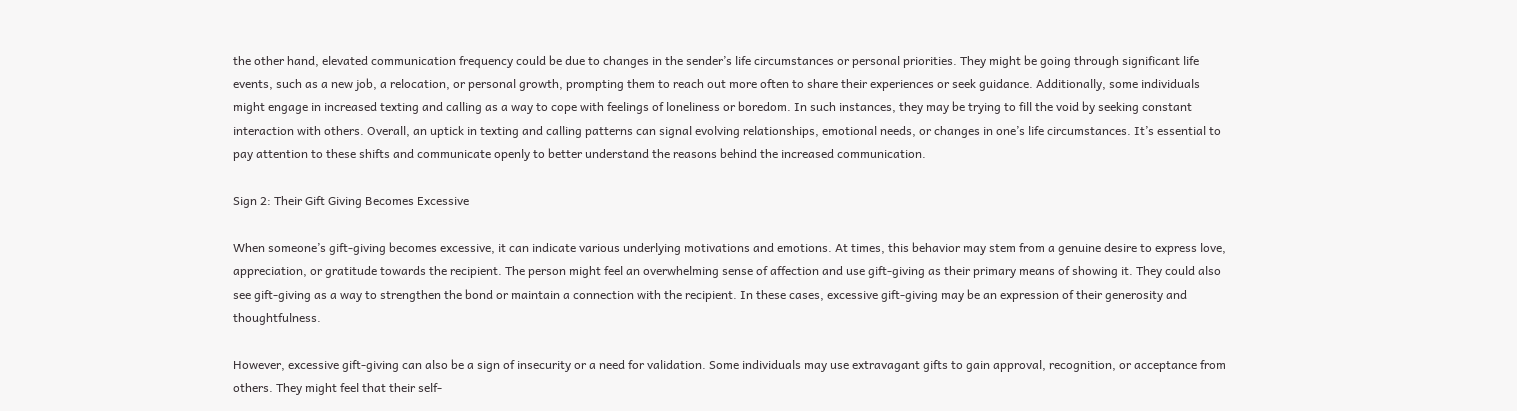the other hand, elevated communication frequency could be due to changes in the sender’s life circumstances or personal priorities. They might be going through significant life events, such as a new job, a relocation, or personal growth, prompting them to reach out more often to share their experiences or seek guidance. Additionally, some individuals might engage in increased texting and calling as a way to cope with feelings of loneliness or boredom. In such instances, they may be trying to fill the void by seeking constant interaction with others. Overall, an uptick in texting and calling patterns can signal evolving relationships, emotional needs, or changes in one’s life circumstances. It’s essential to pay attention to these shifts and communicate openly to better understand the reasons behind the increased communication.

Sign 2: Their Gift Giving Becomes Excessive

When someone’s gift-giving becomes excessive, it can indicate various underlying motivations and emotions. At times, this behavior may stem from a genuine desire to express love, appreciation, or gratitude towards the recipient. The person might feel an overwhelming sense of affection and use gift-giving as their primary means of showing it. They could also see gift-giving as a way to strengthen the bond or maintain a connection with the recipient. In these cases, excessive gift-giving may be an expression of their generosity and thoughtfulness.

However, excessive gift-giving can also be a sign of insecurity or a need for validation. Some individuals may use extravagant gifts to gain approval, recognition, or acceptance from others. They might feel that their self-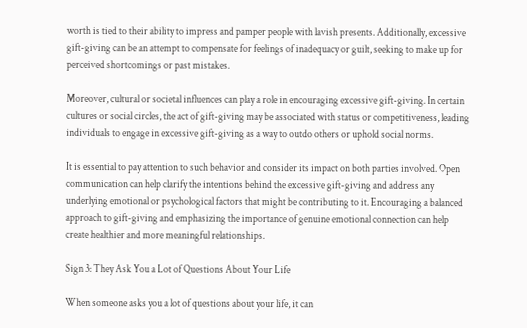worth is tied to their ability to impress and pamper people with lavish presents. Additionally, excessive gift-giving can be an attempt to compensate for feelings of inadequacy or guilt, seeking to make up for perceived shortcomings or past mistakes.

Moreover, cultural or societal influences can play a role in encouraging excessive gift-giving. In certain cultures or social circles, the act of gift-giving may be associated with status or competitiveness, leading individuals to engage in excessive gift-giving as a way to outdo others or uphold social norms.

It is essential to pay attention to such behavior and consider its impact on both parties involved. Open communication can help clarify the intentions behind the excessive gift-giving and address any underlying emotional or psychological factors that might be contributing to it. Encouraging a balanced approach to gift-giving and emphasizing the importance of genuine emotional connection can help create healthier and more meaningful relationships.

Sign 3: They Ask You a Lot of Questions About Your Life

When someone asks you a lot of questions about your life, it can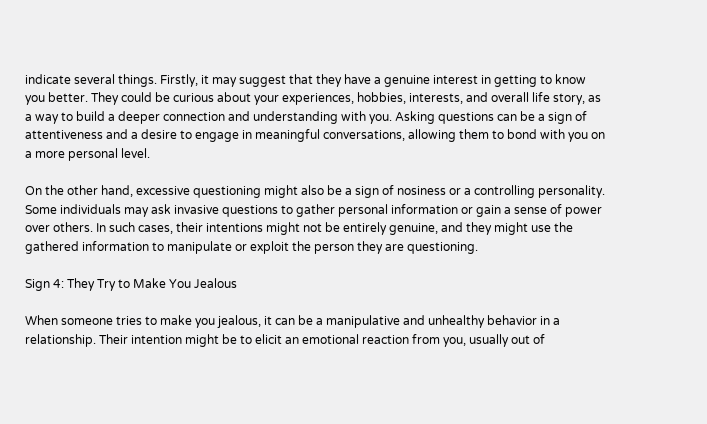indicate several things. Firstly, it may suggest that they have a genuine interest in getting to know you better. They could be curious about your experiences, hobbies, interests, and overall life story, as a way to build a deeper connection and understanding with you. Asking questions can be a sign of attentiveness and a desire to engage in meaningful conversations, allowing them to bond with you on a more personal level.

On the other hand, excessive questioning might also be a sign of nosiness or a controlling personality. Some individuals may ask invasive questions to gather personal information or gain a sense of power over others. In such cases, their intentions might not be entirely genuine, and they might use the gathered information to manipulate or exploit the person they are questioning.

Sign 4: They Try to Make You Jealous

When someone tries to make you jealous, it can be a manipulative and unhealthy behavior in a relationship. Their intention might be to elicit an emotional reaction from you, usually out of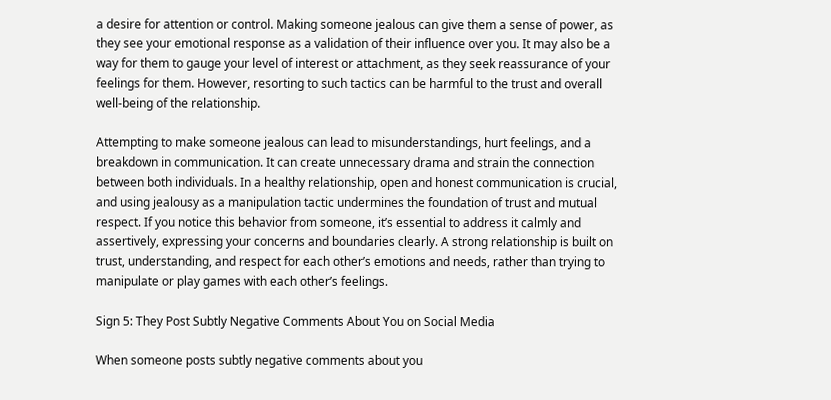a desire for attention or control. Making someone jealous can give them a sense of power, as they see your emotional response as a validation of their influence over you. It may also be a way for them to gauge your level of interest or attachment, as they seek reassurance of your feelings for them. However, resorting to such tactics can be harmful to the trust and overall well-being of the relationship.

Attempting to make someone jealous can lead to misunderstandings, hurt feelings, and a breakdown in communication. It can create unnecessary drama and strain the connection between both individuals. In a healthy relationship, open and honest communication is crucial, and using jealousy as a manipulation tactic undermines the foundation of trust and mutual respect. If you notice this behavior from someone, it’s essential to address it calmly and assertively, expressing your concerns and boundaries clearly. A strong relationship is built on trust, understanding, and respect for each other’s emotions and needs, rather than trying to manipulate or play games with each other’s feelings.

Sign 5: They Post Subtly Negative Comments About You on Social Media

When someone posts subtly negative comments about you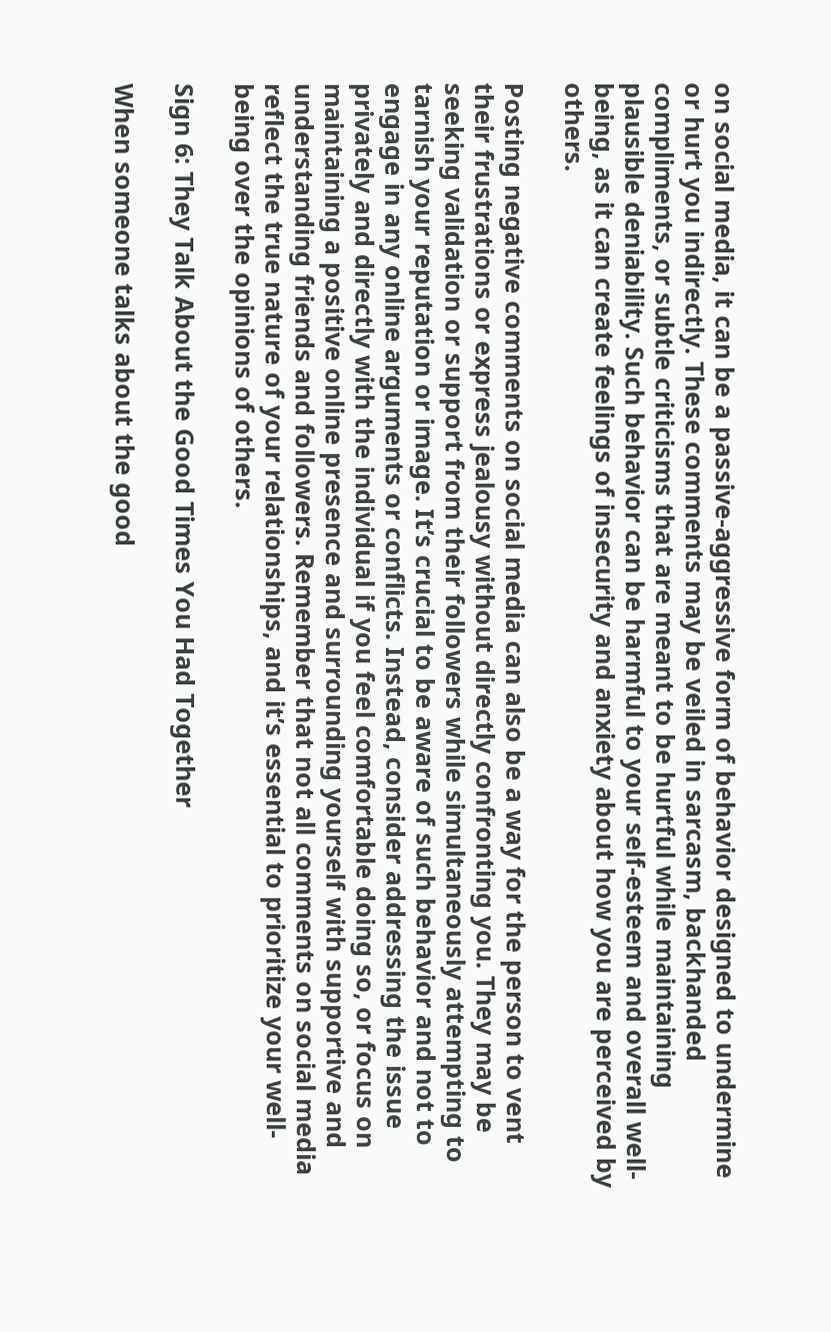on social media, it can be a passive-aggressive form of behavior designed to undermine or hurt you indirectly. These comments may be veiled in sarcasm, backhanded compliments, or subtle criticisms that are meant to be hurtful while maintaining plausible deniability. Such behavior can be harmful to your self-esteem and overall well-being, as it can create feelings of insecurity and anxiety about how you are perceived by others.

Posting negative comments on social media can also be a way for the person to vent their frustrations or express jealousy without directly confronting you. They may be seeking validation or support from their followers while simultaneously attempting to tarnish your reputation or image. It’s crucial to be aware of such behavior and not to engage in any online arguments or conflicts. Instead, consider addressing the issue privately and directly with the individual if you feel comfortable doing so, or focus on maintaining a positive online presence and surrounding yourself with supportive and understanding friends and followers. Remember that not all comments on social media reflect the true nature of your relationships, and it’s essential to prioritize your well-being over the opinions of others.

Sign 6: They Talk About the Good Times You Had Together

When someone talks about the good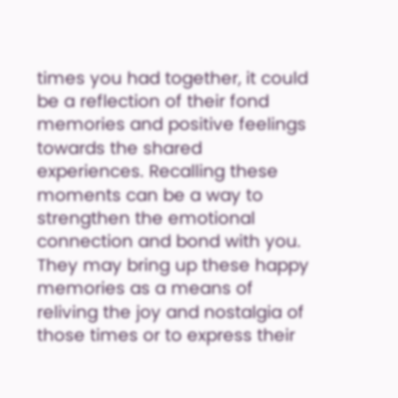times you had together, it could be a reflection of their fond memories and positive feelings towards the shared experiences. Recalling these moments can be a way to strengthen the emotional connection and bond with you. They may bring up these happy memories as a means of reliving the joy and nostalgia of those times or to express their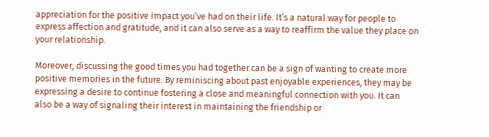appreciation for the positive impact you’ve had on their life. It’s a natural way for people to express affection and gratitude, and it can also serve as a way to reaffirm the value they place on your relationship.

Moreover, discussing the good times you had together can be a sign of wanting to create more positive memories in the future. By reminiscing about past enjoyable experiences, they may be expressing a desire to continue fostering a close and meaningful connection with you. It can also be a way of signaling their interest in maintaining the friendship or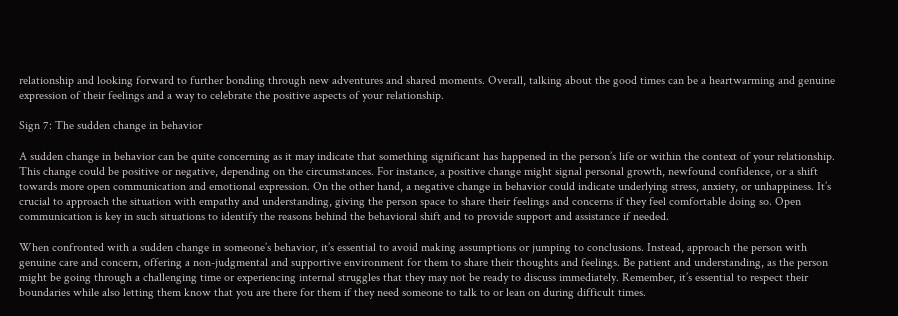relationship and looking forward to further bonding through new adventures and shared moments. Overall, talking about the good times can be a heartwarming and genuine expression of their feelings and a way to celebrate the positive aspects of your relationship.

Sign 7: The sudden change in behavior

A sudden change in behavior can be quite concerning as it may indicate that something significant has happened in the person’s life or within the context of your relationship. This change could be positive or negative, depending on the circumstances. For instance, a positive change might signal personal growth, newfound confidence, or a shift towards more open communication and emotional expression. On the other hand, a negative change in behavior could indicate underlying stress, anxiety, or unhappiness. It’s crucial to approach the situation with empathy and understanding, giving the person space to share their feelings and concerns if they feel comfortable doing so. Open communication is key in such situations to identify the reasons behind the behavioral shift and to provide support and assistance if needed.

When confronted with a sudden change in someone’s behavior, it’s essential to avoid making assumptions or jumping to conclusions. Instead, approach the person with genuine care and concern, offering a non-judgmental and supportive environment for them to share their thoughts and feelings. Be patient and understanding, as the person might be going through a challenging time or experiencing internal struggles that they may not be ready to discuss immediately. Remember, it’s essential to respect their boundaries while also letting them know that you are there for them if they need someone to talk to or lean on during difficult times.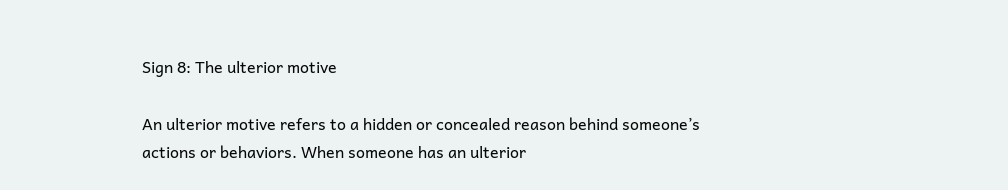Sign 8: The ulterior motive

An ulterior motive refers to a hidden or concealed reason behind someone’s actions or behaviors. When someone has an ulterior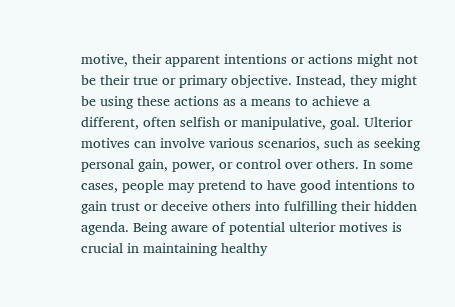motive, their apparent intentions or actions might not be their true or primary objective. Instead, they might be using these actions as a means to achieve a different, often selfish or manipulative, goal. Ulterior motives can involve various scenarios, such as seeking personal gain, power, or control over others. In some cases, people may pretend to have good intentions to gain trust or deceive others into fulfilling their hidden agenda. Being aware of potential ulterior motives is crucial in maintaining healthy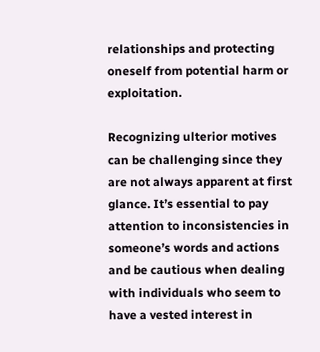relationships and protecting oneself from potential harm or exploitation.

Recognizing ulterior motives can be challenging since they are not always apparent at first glance. It’s essential to pay attention to inconsistencies in someone’s words and actions and be cautious when dealing with individuals who seem to have a vested interest in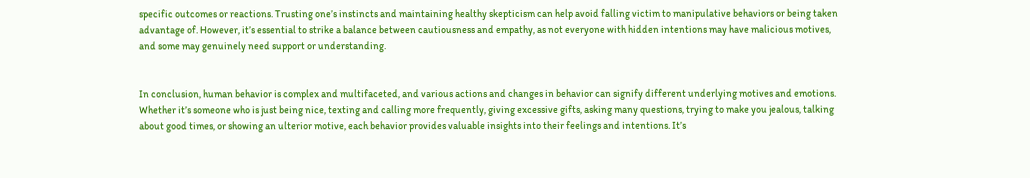specific outcomes or reactions. Trusting one’s instincts and maintaining healthy skepticism can help avoid falling victim to manipulative behaviors or being taken advantage of. However, it’s essential to strike a balance between cautiousness and empathy, as not everyone with hidden intentions may have malicious motives, and some may genuinely need support or understanding.


In conclusion, human behavior is complex and multifaceted, and various actions and changes in behavior can signify different underlying motives and emotions. Whether it’s someone who is just being nice, texting and calling more frequently, giving excessive gifts, asking many questions, trying to make you jealous, talking about good times, or showing an ulterior motive, each behavior provides valuable insights into their feelings and intentions. It’s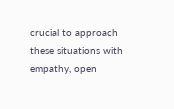crucial to approach these situations with empathy, open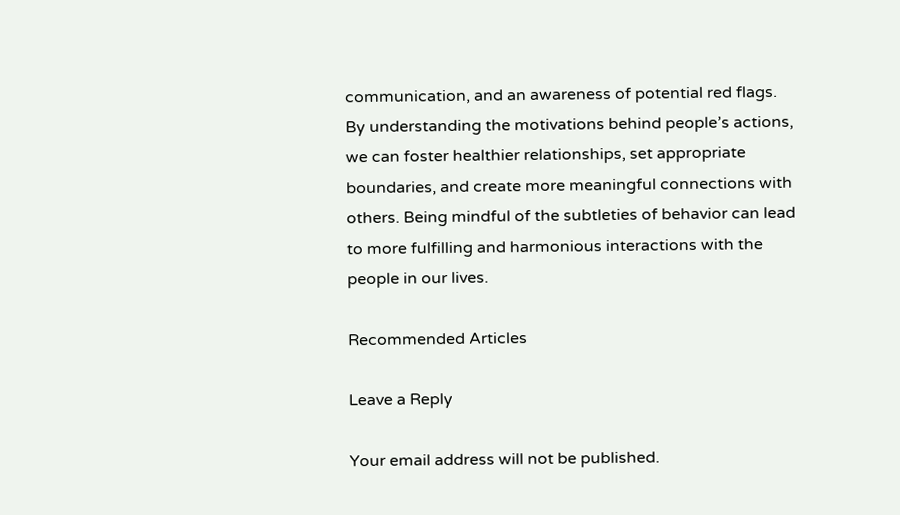communication, and an awareness of potential red flags. By understanding the motivations behind people’s actions, we can foster healthier relationships, set appropriate boundaries, and create more meaningful connections with others. Being mindful of the subtleties of behavior can lead to more fulfilling and harmonious interactions with the people in our lives.

Recommended Articles

Leave a Reply

Your email address will not be published.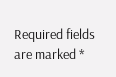Required fields are marked *